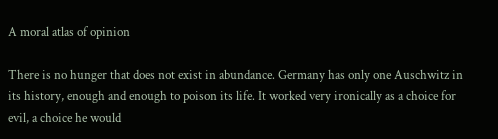A moral atlas of opinion

There is no hunger that does not exist in abundance. Germany has only one Auschwitz in its history, enough and enough to poison its life. It worked very ironically as a choice for evil, a choice he would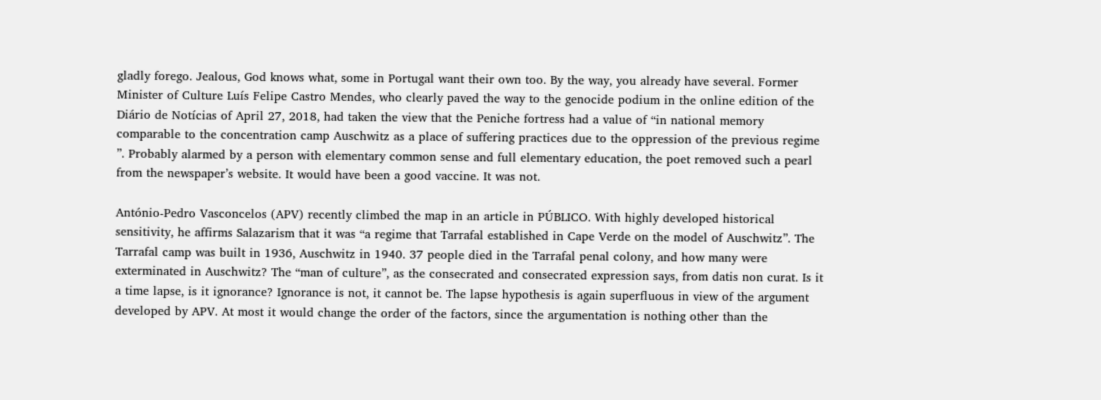gladly forego. Jealous, God knows what, some in Portugal want their own too. By the way, you already have several. Former Minister of Culture Luís Felipe Castro Mendes, who clearly paved the way to the genocide podium in the online edition of the Diário de Notícias of April 27, 2018, had taken the view that the Peniche fortress had a value of “in national memory comparable to the concentration camp Auschwitz as a place of suffering practices due to the oppression of the previous regime ”. Probably alarmed by a person with elementary common sense and full elementary education, the poet removed such a pearl from the newspaper’s website. It would have been a good vaccine. It was not.

António-Pedro Vasconcelos (APV) recently climbed the map in an article in PÚBLICO. With highly developed historical sensitivity, he affirms Salazarism that it was “a regime that Tarrafal established in Cape Verde on the model of Auschwitz”. The Tarrafal camp was built in 1936, Auschwitz in 1940. 37 people died in the Tarrafal penal colony, and how many were exterminated in Auschwitz? The “man of culture”, as the consecrated and consecrated expression says, from datis non curat. Is it a time lapse, is it ignorance? Ignorance is not, it cannot be. The lapse hypothesis is again superfluous in view of the argument developed by APV. At most it would change the order of the factors, since the argumentation is nothing other than the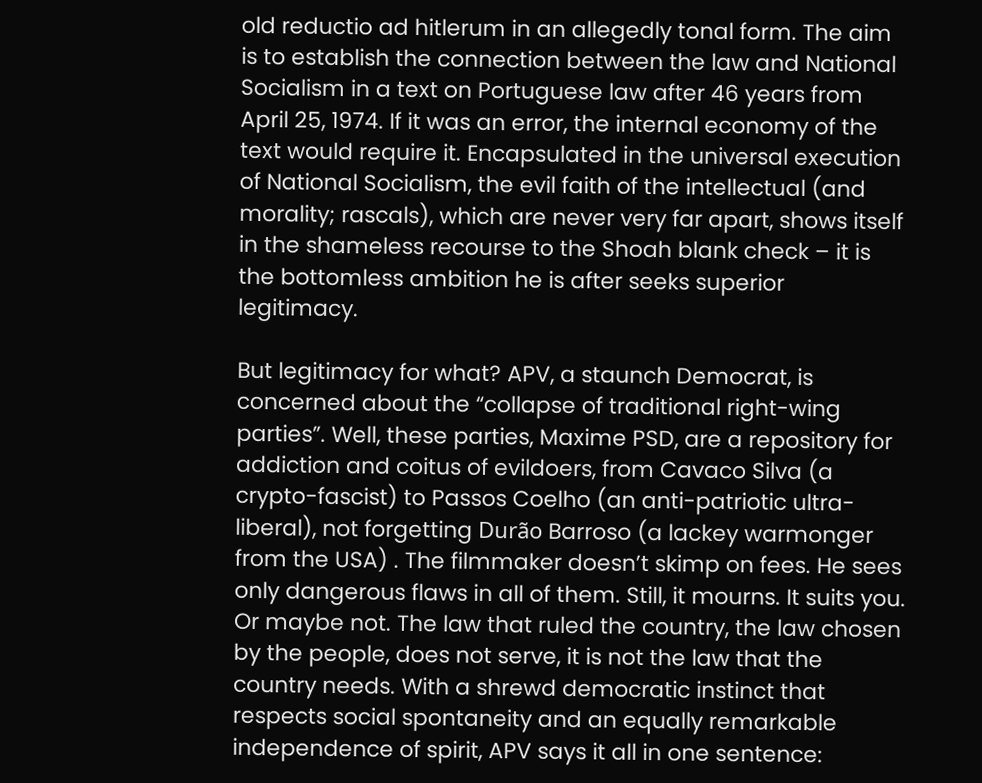old reductio ad hitlerum in an allegedly tonal form. The aim is to establish the connection between the law and National Socialism in a text on Portuguese law after 46 years from April 25, 1974. If it was an error, the internal economy of the text would require it. Encapsulated in the universal execution of National Socialism, the evil faith of the intellectual (and morality; rascals), which are never very far apart, shows itself in the shameless recourse to the Shoah blank check – it is the bottomless ambition he is after seeks superior legitimacy.

But legitimacy for what? APV, a staunch Democrat, is concerned about the “collapse of traditional right-wing parties”. Well, these parties, Maxime PSD, are a repository for addiction and coitus of evildoers, from Cavaco Silva (a crypto-fascist) to Passos Coelho (an anti-patriotic ultra-liberal), not forgetting Durão Barroso (a lackey warmonger from the USA) . The filmmaker doesn’t skimp on fees. He sees only dangerous flaws in all of them. Still, it mourns. It suits you. Or maybe not. The law that ruled the country, the law chosen by the people, does not serve, it is not the law that the country needs. With a shrewd democratic instinct that respects social spontaneity and an equally remarkable independence of spirit, APV says it all in one sentence: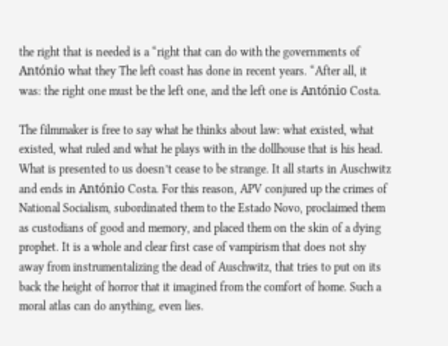the right that is needed is a “right that can do with the governments of António what they The left coast has done in recent years. “After all, it was: the right one must be the left one, and the left one is António Costa.

The filmmaker is free to say what he thinks about law: what existed, what existed, what ruled and what he plays with in the dollhouse that is his head. What is presented to us doesn’t cease to be strange. It all starts in Auschwitz and ends in António Costa. For this reason, APV conjured up the crimes of National Socialism, subordinated them to the Estado Novo, proclaimed them as custodians of good and memory, and placed them on the skin of a dying prophet. It is a whole and clear first case of vampirism that does not shy away from instrumentalizing the dead of Auschwitz, that tries to put on its back the height of horror that it imagined from the comfort of home. Such a moral atlas can do anything, even lies.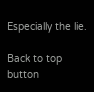Especially the lie.

Back to top button